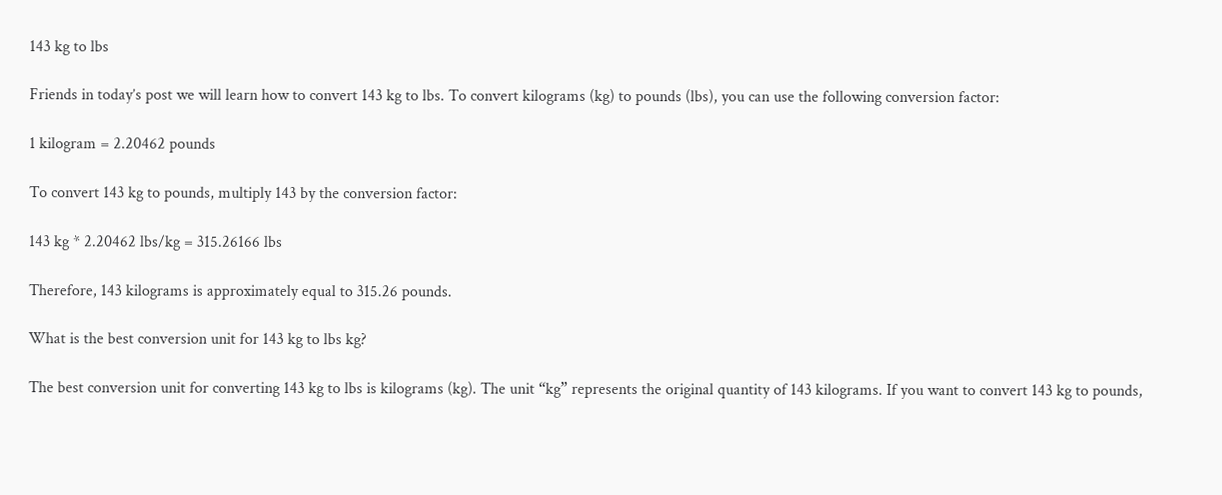143 kg to lbs

Friends in today’s post we will learn how to convert 143 kg to lbs. To convert kilograms (kg) to pounds (lbs), you can use the following conversion factor:

1 kilogram = 2.20462 pounds

To convert 143 kg to pounds, multiply 143 by the conversion factor:

143 kg * 2.20462 lbs/kg = 315.26166 lbs

Therefore, 143 kilograms is approximately equal to 315.26 pounds.

What is the best conversion unit for 143 kg to lbs kg?

The best conversion unit for converting 143 kg to lbs is kilograms (kg). The unit “kg” represents the original quantity of 143 kilograms. If you want to convert 143 kg to pounds,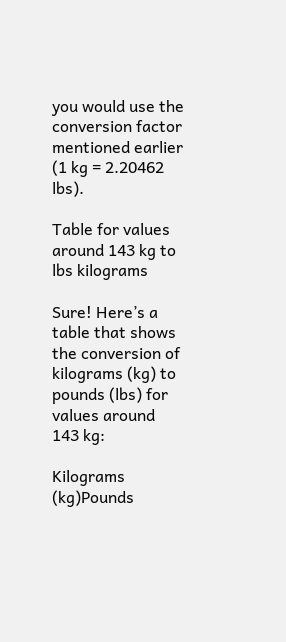you would use the conversion factor mentioned earlier (1 kg = 2.20462 lbs).

Table for values around 143 kg to lbs kilograms

Sure! Here’s a table that shows the conversion of kilograms (kg) to pounds (lbs) for values around 143 kg:

Kilograms (kg)Pounds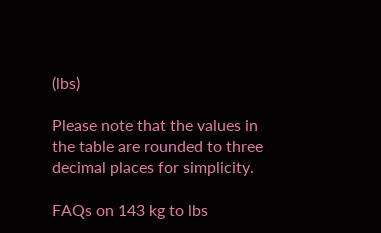(lbs)

Please note that the values in the table are rounded to three decimal places for simplicity.

FAQs on 143 kg to lbs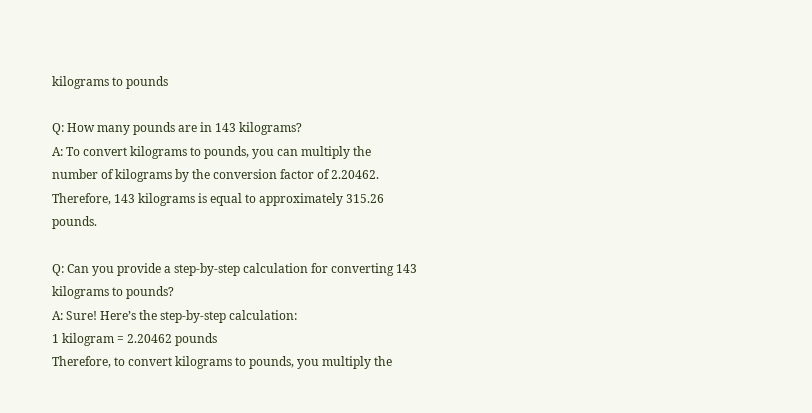kilograms to pounds

Q: How many pounds are in 143 kilograms?
A: To convert kilograms to pounds, you can multiply the number of kilograms by the conversion factor of 2.20462. Therefore, 143 kilograms is equal to approximately 315.26 pounds.

Q: Can you provide a step-by-step calculation for converting 143 kilograms to pounds?
A: Sure! Here’s the step-by-step calculation:
1 kilogram = 2.20462 pounds
Therefore, to convert kilograms to pounds, you multiply the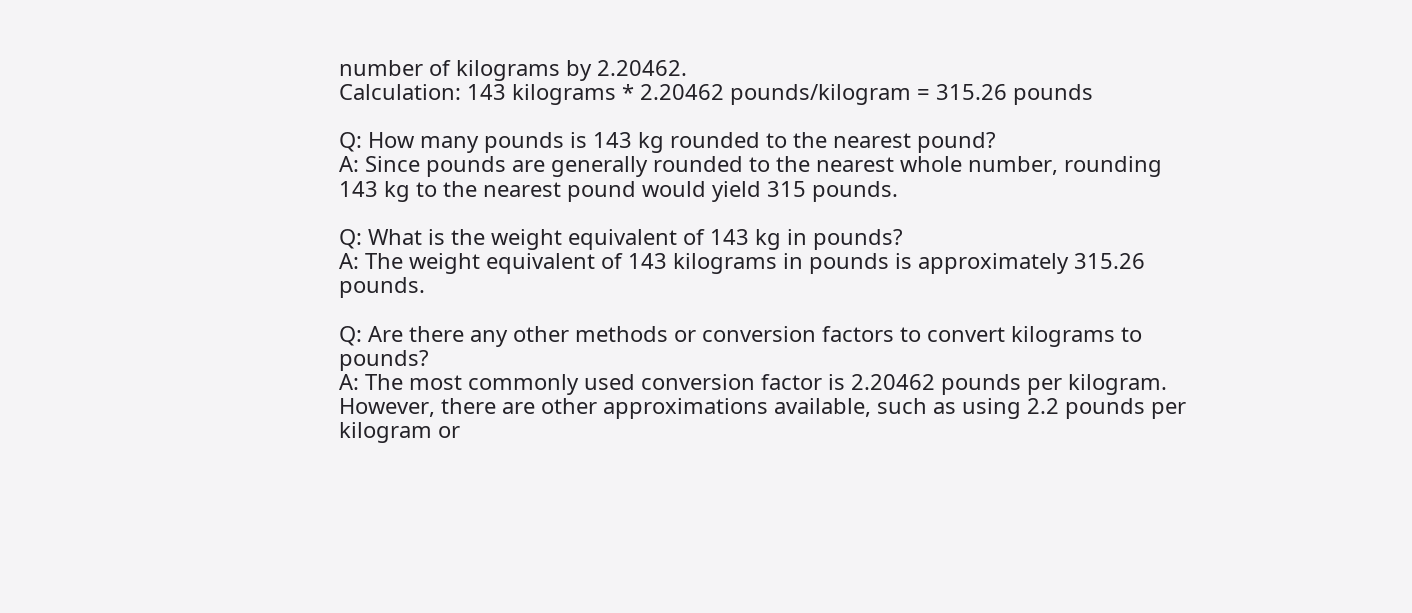number of kilograms by 2.20462.
Calculation: 143 kilograms * 2.20462 pounds/kilogram = 315.26 pounds

Q: How many pounds is 143 kg rounded to the nearest pound?
A: Since pounds are generally rounded to the nearest whole number, rounding 143 kg to the nearest pound would yield 315 pounds.

Q: What is the weight equivalent of 143 kg in pounds?
A: The weight equivalent of 143 kilograms in pounds is approximately 315.26 pounds.

Q: Are there any other methods or conversion factors to convert kilograms to pounds?
A: The most commonly used conversion factor is 2.20462 pounds per kilogram. However, there are other approximations available, such as using 2.2 pounds per kilogram or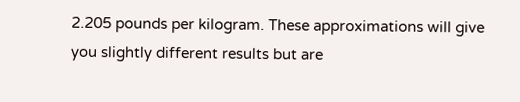2.205 pounds per kilogram. These approximations will give you slightly different results but are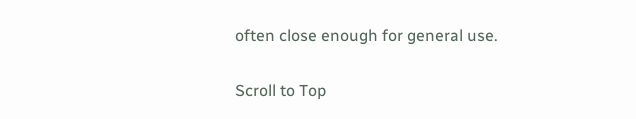often close enough for general use.

Scroll to Top